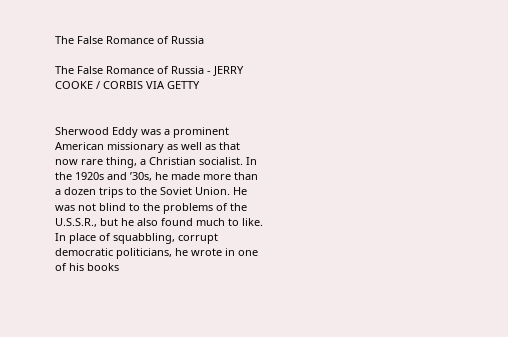The False Romance of Russia

The False Romance of Russia - JERRY COOKE / CORBIS VIA GETTY


Sherwood Eddy was a prominent American missionary as well as that now rare thing, a Christian socialist. In the 1920s and ’30s, he made more than a dozen trips to the Soviet Union. He was not blind to the problems of the U.S.S.R., but he also found much to like. In place of squabbling, corrupt democratic politicians, he wrote in one of his books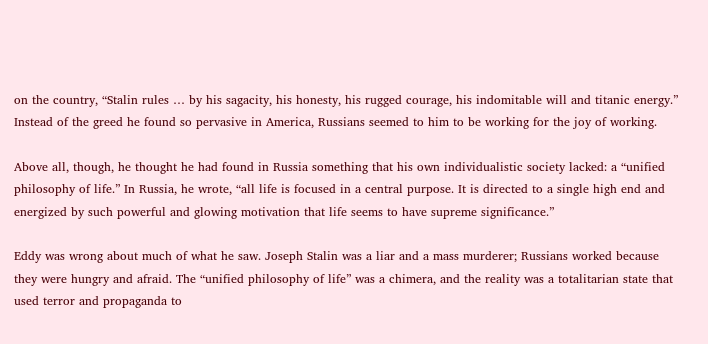on the country, “Stalin rules … by his sagacity, his honesty, his rugged courage, his indomitable will and titanic energy.” Instead of the greed he found so pervasive in America, Russians seemed to him to be working for the joy of working.

Above all, though, he thought he had found in Russia something that his own individualistic society lacked: a “unified philosophy of life.” In Russia, he wrote, “all life is focused in a central purpose. It is directed to a single high end and energized by such powerful and glowing motivation that life seems to have supreme significance.”

Eddy was wrong about much of what he saw. Joseph Stalin was a liar and a mass murderer; Russians worked because they were hungry and afraid. The “unified philosophy of life” was a chimera, and the reality was a totalitarian state that used terror and propaganda to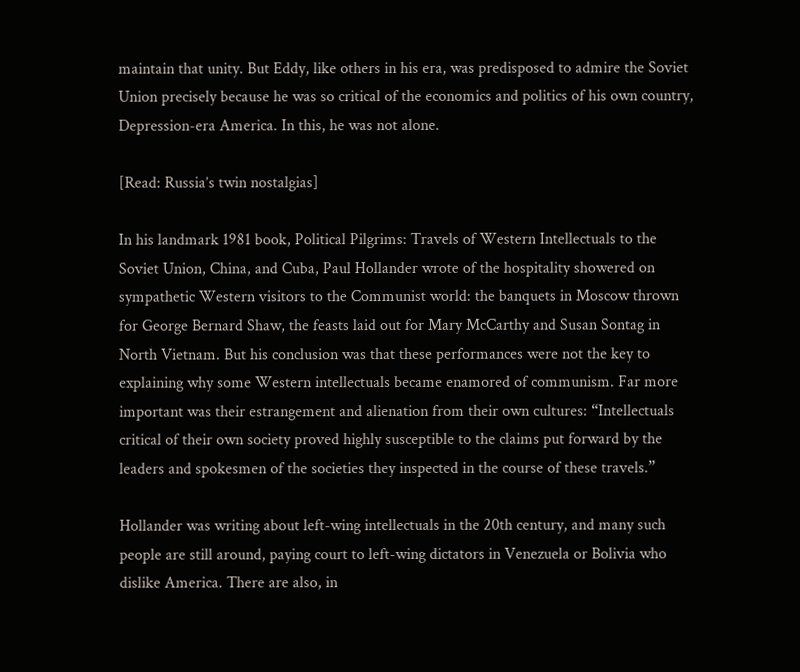maintain that unity. But Eddy, like others in his era, was predisposed to admire the Soviet Union precisely because he was so critical of the economics and politics of his own country, Depression-era America. In this, he was not alone.

[Read: Russia’s twin nostalgias]

In his landmark 1981 book, Political Pilgrims: Travels of Western Intellectuals to the Soviet Union, China, and Cuba, Paul Hollander wrote of the hospitality showered on sympathetic Western visitors to the Communist world: the banquets in Moscow thrown for George Bernard Shaw, the feasts laid out for Mary McCarthy and Susan Sontag in North Vietnam. But his conclusion was that these performances were not the key to explaining why some Western intellectuals became enamored of communism. Far more important was their estrangement and alienation from their own cultures: “Intellectuals critical of their own society proved highly susceptible to the claims put forward by the leaders and spokesmen of the societies they inspected in the course of these travels.”

Hollander was writing about left-wing intellectuals in the 20th century, and many such people are still around, paying court to left-wing dictators in Venezuela or Bolivia who dislike America. There are also, in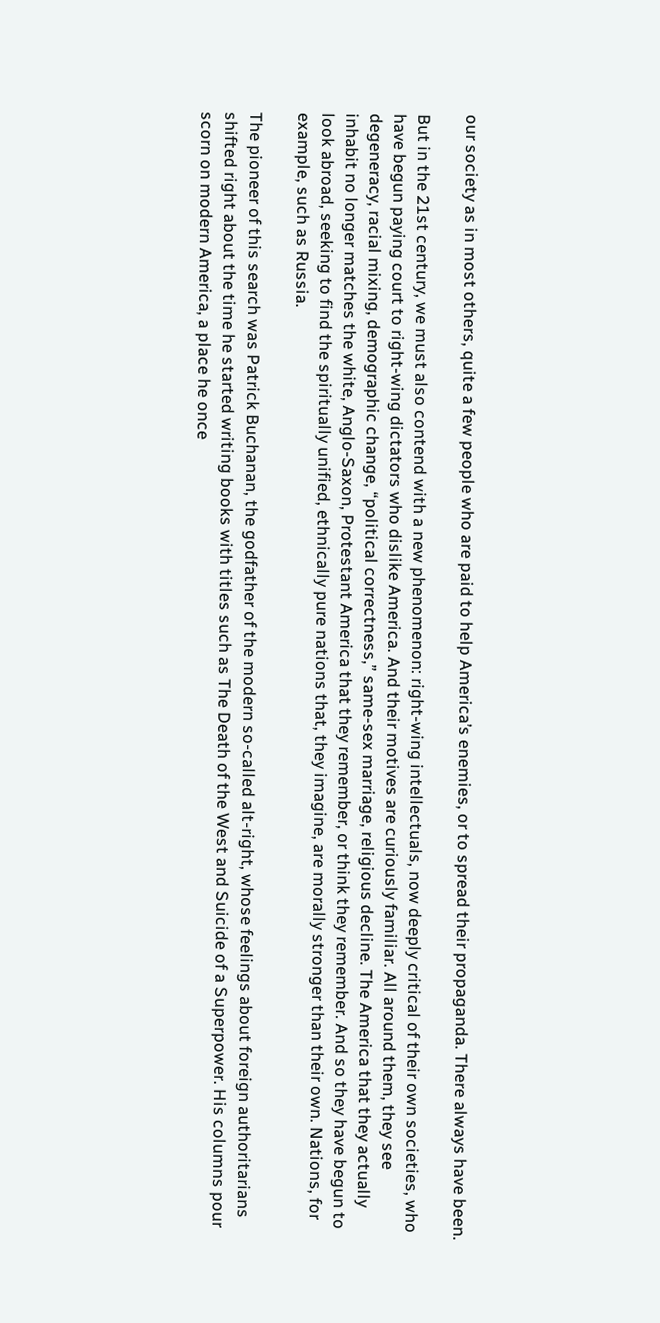our society as in most others, quite a few people who are paid to help America’s enemies, or to spread their propaganda. There always have been.

But in the 21st century, we must also contend with a new phenomenon: right-wing intellectuals, now deeply critical of their own societies, who have begun paying court to right-wing dictators who dislike America. And their motives are curiously familiar. All around them, they see degeneracy, racial mixing, demographic change, “political correctness,” same-sex marriage, religious decline. The America that they actually inhabit no longer matches the white, Anglo-Saxon, Protestant America that they remember, or think they remember. And so they have begun to look abroad, seeking to find the spiritually unified, ethnically pure nations that, they imagine, are morally stronger than their own. Nations, for example, such as Russia.

The pioneer of this search was Patrick Buchanan, the godfather of the modern so-called alt-right, whose feelings about foreign authoritarians shifted right about the time he started writing books with titles such as The Death of the West and Suicide of a Superpower. His columns pour scorn on modern America, a place he once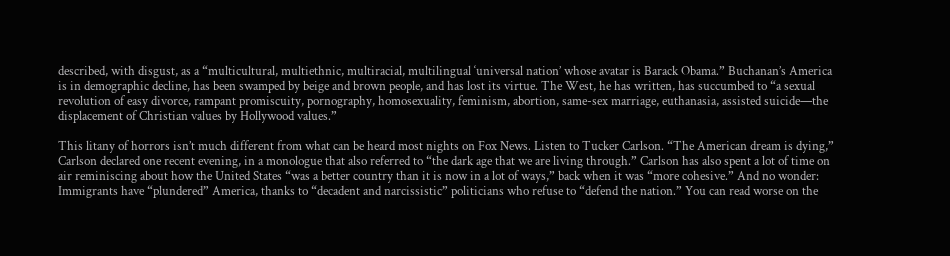described, with disgust, as a “multicultural, multiethnic, multiracial, multilingual ‘universal nation’ whose avatar is Barack Obama.” Buchanan’s America is in demographic decline, has been swamped by beige and brown people, and has lost its virtue. The West, he has written, has succumbed to “a sexual revolution of easy divorce, rampant promiscuity, pornography, homosexuality, feminism, abortion, same-sex marriage, euthanasia, assisted suicide—the displacement of Christian values by Hollywood values.”

This litany of horrors isn’t much different from what can be heard most nights on Fox News. Listen to Tucker Carlson. “The American dream is dying,” Carlson declared one recent evening, in a monologue that also referred to “the dark age that we are living through.” Carlson has also spent a lot of time on air reminiscing about how the United States “was a better country than it is now in a lot of ways,” back when it was “more cohesive.” And no wonder: Immigrants have “plundered” America, thanks to “decadent and narcissistic” politicians who refuse to “defend the nation.” You can read worse on the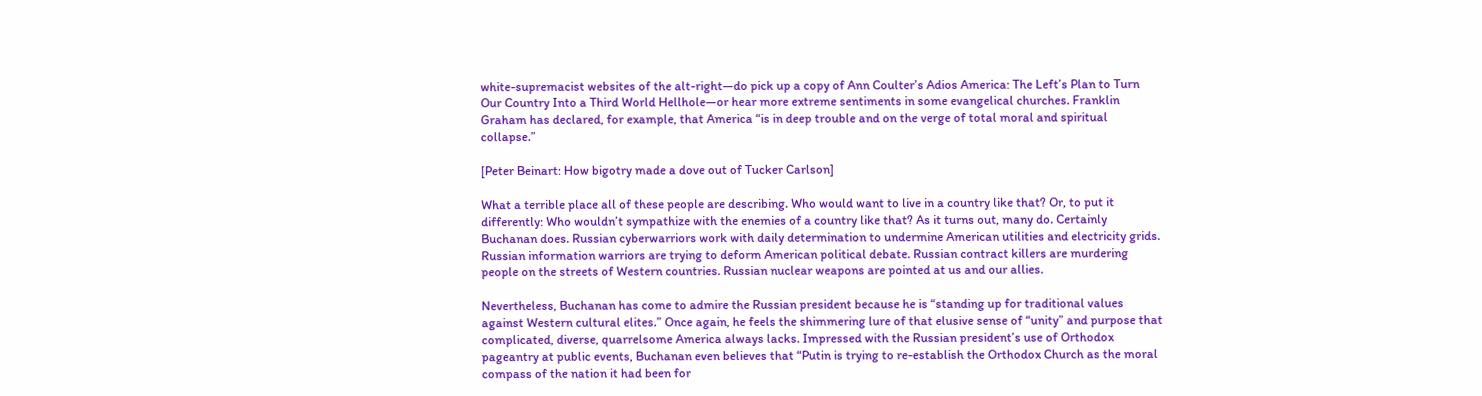white-supremacist websites of the alt-right—do pick up a copy of Ann Coulter’s Adios America: The Left’s Plan to Turn Our Country Into a Third World Hellhole—or hear more extreme sentiments in some evangelical churches. Franklin Graham has declared, for example, that America “is in deep trouble and on the verge of total moral and spiritual collapse.”

[Peter Beinart: How bigotry made a dove out of Tucker Carlson]

What a terrible place all of these people are describing. Who would want to live in a country like that? Or, to put it differently: Who wouldn’t sympathize with the enemies of a country like that? As it turns out, many do. Certainly Buchanan does. Russian cyberwarriors work with daily determination to undermine American utilities and electricity grids. Russian information warriors are trying to deform American political debate. Russian contract killers are murdering people on the streets of Western countries. Russian nuclear weapons are pointed at us and our allies.

Nevertheless, Buchanan has come to admire the Russian president because he is “standing up for traditional values against Western cultural elites.” Once again, he feels the shimmering lure of that elusive sense of “unity” and purpose that complicated, diverse, quarrelsome America always lacks. Impressed with the Russian president’s use of Orthodox pageantry at public events, Buchanan even believes that “Putin is trying to re-establish the Orthodox Church as the moral compass of the nation it had been for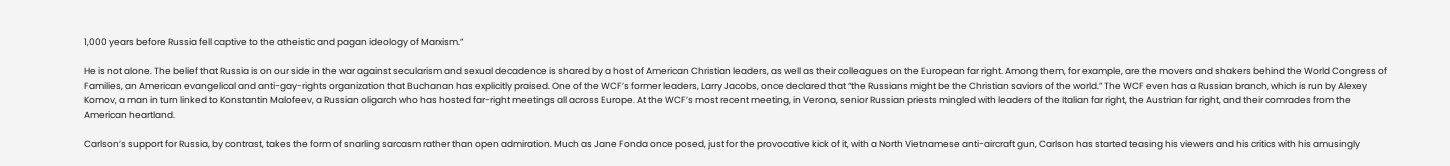1,000 years before Russia fell captive to the atheistic and pagan ideology of Marxism.”

He is not alone. The belief that Russia is on our side in the war against secularism and sexual decadence is shared by a host of American Christian leaders, as well as their colleagues on the European far right. Among them, for example, are the movers and shakers behind the World Congress of Families, an American evangelical and anti-gay-rights organization that Buchanan has explicitly praised. One of the WCF’s former leaders, Larry Jacobs, once declared that “the Russians might be the Christian saviors of the world.” The WCF even has a Russian branch, which is run by Alexey Komov, a man in turn linked to Konstantin Malofeev, a Russian oligarch who has hosted far-right meetings all across Europe. At the WCF’s most recent meeting, in Verona, senior Russian priests mingled with leaders of the Italian far right, the Austrian far right, and their comrades from the American heartland.

Carlson’s support for Russia, by contrast, takes the form of snarling sarcasm rather than open admiration. Much as Jane Fonda once posed, just for the provocative kick of it, with a North Vietnamese anti-aircraft gun, Carlson has started teasing his viewers and his critics with his amusingly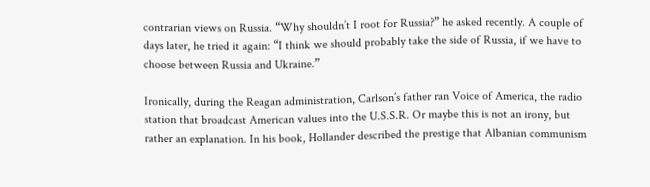contrarian views on Russia. “Why shouldn’t I root for Russia?” he asked recently. A couple of days later, he tried it again: “I think we should probably take the side of Russia, if we have to choose between Russia and Ukraine.”

Ironically, during the Reagan administration, Carlson’s father ran Voice of America, the radio station that broadcast American values into the U.S.S.R. Or maybe this is not an irony, but rather an explanation. In his book, Hollander described the prestige that Albanian communism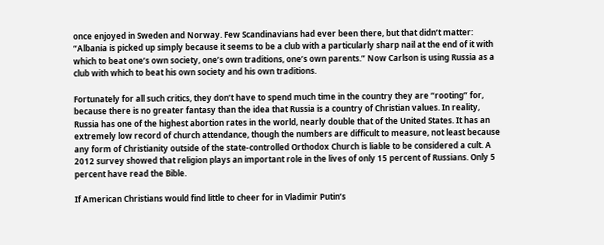once enjoyed in Sweden and Norway. Few Scandinavians had ever been there, but that didn’t matter: “Albania is picked up simply because it seems to be a club with a particularly sharp nail at the end of it with which to beat one’s own society, one’s own traditions, one’s own parents.” Now Carlson is using Russia as a club with which to beat his own society and his own traditions.

Fortunately for all such critics, they don’t have to spend much time in the country they are “rooting” for, because there is no greater fantasy than the idea that Russia is a country of Christian values. In reality, Russia has one of the highest abortion rates in the world, nearly double that of the United States. It has an extremely low record of church attendance, though the numbers are difficult to measure, not least because any form of Christianity outside of the state-controlled Orthodox Church is liable to be considered a cult. A 2012 survey showed that religion plays an important role in the lives of only 15 percent of Russians. Only 5 percent have read the Bible.

If American Christians would find little to cheer for in Vladimir Putin’s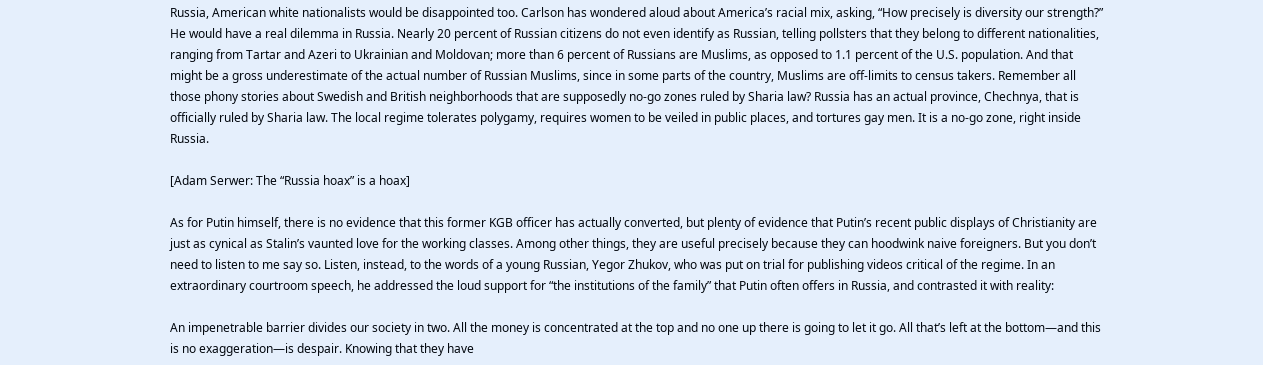Russia, American white nationalists would be disappointed too. Carlson has wondered aloud about America’s racial mix, asking, “How precisely is diversity our strength?” He would have a real dilemma in Russia. Nearly 20 percent of Russian citizens do not even identify as Russian, telling pollsters that they belong to different nationalities, ranging from Tartar and Azeri to Ukrainian and Moldovan; more than 6 percent of Russians are Muslims, as opposed to 1.1 percent of the U.S. population. And that might be a gross underestimate of the actual number of Russian Muslims, since in some parts of the country, Muslims are off-limits to census takers. Remember all those phony stories about Swedish and British neighborhoods that are supposedly no-go zones ruled by Sharia law? Russia has an actual province, Chechnya, that is officially ruled by Sharia law. The local regime tolerates polygamy, requires women to be veiled in public places, and tortures gay men. It is a no-go zone, right inside Russia.

[Adam Serwer: The “Russia hoax” is a hoax]

As for Putin himself, there is no evidence that this former KGB officer has actually converted, but plenty of evidence that Putin’s recent public displays of Christianity are just as cynical as Stalin’s vaunted love for the working classes. Among other things, they are useful precisely because they can hoodwink naive foreigners. But you don’t need to listen to me say so. Listen, instead, to the words of a young Russian, Yegor Zhukov, who was put on trial for publishing videos critical of the regime. In an extraordinary courtroom speech, he addressed the loud support for “the institutions of the family” that Putin often offers in Russia, and contrasted it with reality:

An impenetrable barrier divides our society in two. All the money is concentrated at the top and no one up there is going to let it go. All that’s left at the bottom—and this is no exaggeration—is despair. Knowing that they have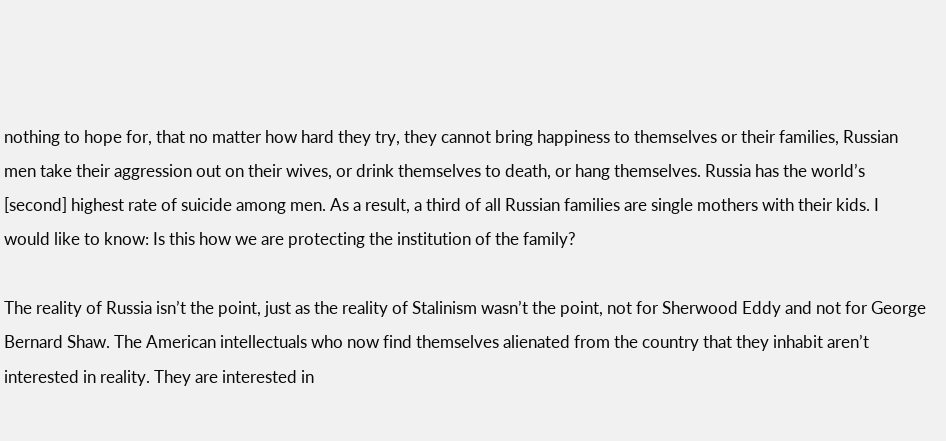nothing to hope for, that no matter how hard they try, they cannot bring happiness to themselves or their families, Russian men take their aggression out on their wives, or drink themselves to death, or hang themselves. Russia has the world’s [second] highest rate of suicide among men. As a result, a third of all Russian families are single mothers with their kids. I would like to know: Is this how we are protecting the institution of the family?

The reality of Russia isn’t the point, just as the reality of Stalinism wasn’t the point, not for Sherwood Eddy and not for George Bernard Shaw. The American intellectuals who now find themselves alienated from the country that they inhabit aren’t interested in reality. They are interested in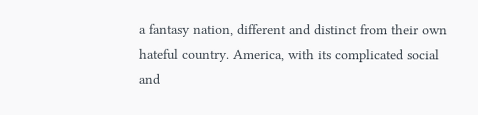a fantasy nation, different and distinct from their own hateful country. America, with its complicated social and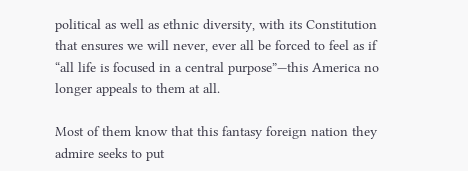political as well as ethnic diversity, with its Constitution that ensures we will never, ever all be forced to feel as if “all life is focused in a central purpose”—this America no longer appeals to them at all.

Most of them know that this fantasy foreign nation they admire seeks to put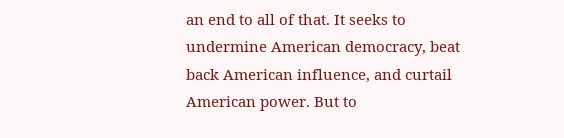an end to all of that. It seeks to undermine American democracy, beat back American influence, and curtail American power. But to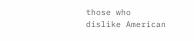those who dislike American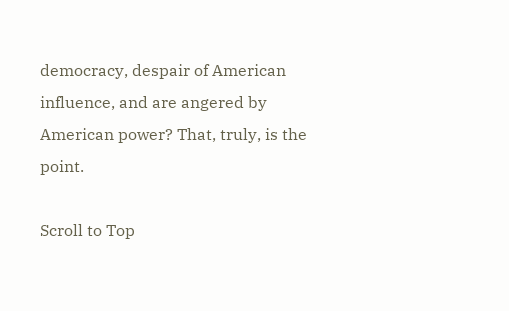democracy, despair of American influence, and are angered by American power? That, truly, is the point.

Scroll to Top